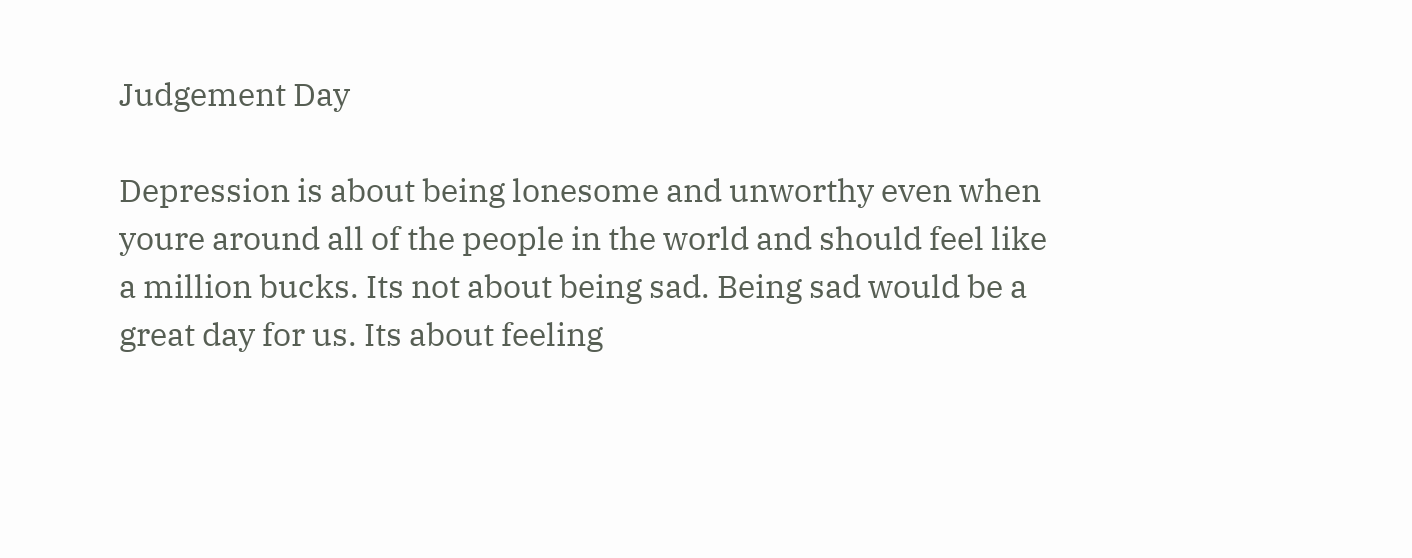Judgement Day

Depression is about being lonesome and unworthy even when youre around all of the people in the world and should feel like a million bucks. Its not about being sad. Being sad would be a great day for us. Its about feeling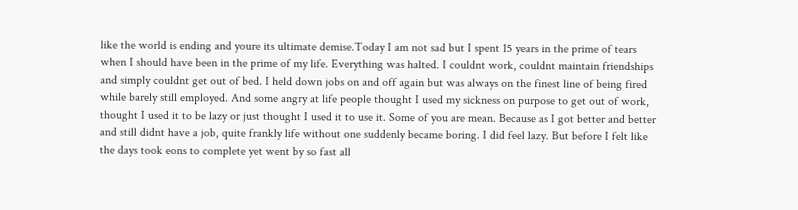like the world is ending and youre its ultimate demise.Today I am not sad but I spent 15 years in the prime of tears when I should have been in the prime of my life. Everything was halted. I couldnt work, couldnt maintain friendships and simply couldnt get out of bed. I held down jobs on and off again but was always on the finest line of being fired while barely still employed. And some angry at life people thought I used my sickness on purpose to get out of work, thought I used it to be lazy or just thought I used it to use it. Some of you are mean. Because as I got better and better and still didnt have a job, quite frankly life without one suddenly became boring. I did feel lazy. But before I felt like the days took eons to complete yet went by so fast all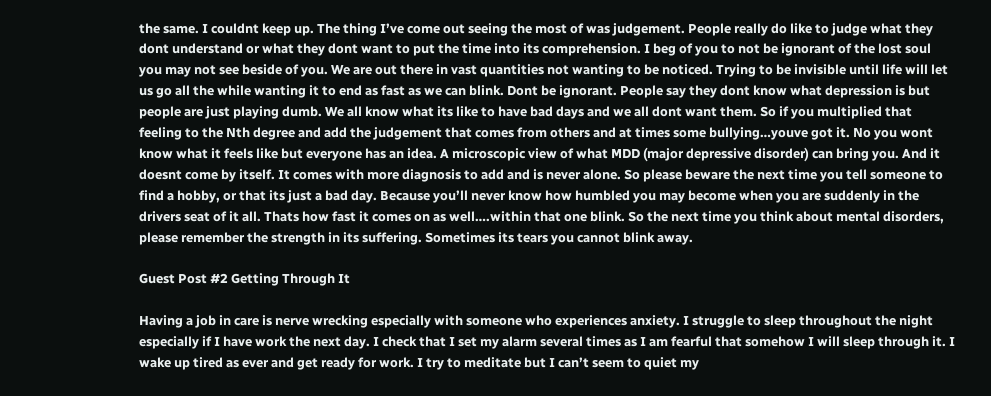the same. I couldnt keep up. The thing I’ve come out seeing the most of was judgement. People really do like to judge what they dont understand or what they dont want to put the time into its comprehension. I beg of you to not be ignorant of the lost soul you may not see beside of you. We are out there in vast quantities not wanting to be noticed. Trying to be invisible until life will let us go all the while wanting it to end as fast as we can blink. Dont be ignorant. People say they dont know what depression is but people are just playing dumb. We all know what its like to have bad days and we all dont want them. So if you multiplied that feeling to the Nth degree and add the judgement that comes from others and at times some bullying…youve got it. No you wont know what it feels like but everyone has an idea. A microscopic view of what MDD (major depressive disorder) can bring you. And it doesnt come by itself. It comes with more diagnosis to add and is never alone. So please beware the next time you tell someone to find a hobby, or that its just a bad day. Because you’ll never know how humbled you may become when you are suddenly in the drivers seat of it all. Thats how fast it comes on as well….within that one blink. So the next time you think about mental disorders, please remember the strength in its suffering. Sometimes its tears you cannot blink away.

Guest Post #2 Getting Through It

Having a job in care is nerve wrecking especially with someone who experiences anxiety. I struggle to sleep throughout the night especially if I have work the next day. I check that I set my alarm several times as I am fearful that somehow I will sleep through it. I wake up tired as ever and get ready for work. I try to meditate but I can’t seem to quiet my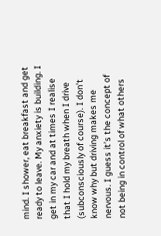mind. I shower, eat breakfast and get ready to leave. My anxiety is building. I get in my car and at times I realise that I hold my breath when I drive (subconsciously of course). I don’t know why but driving makes me nervous. I guess it’s the concept of not being in control of what others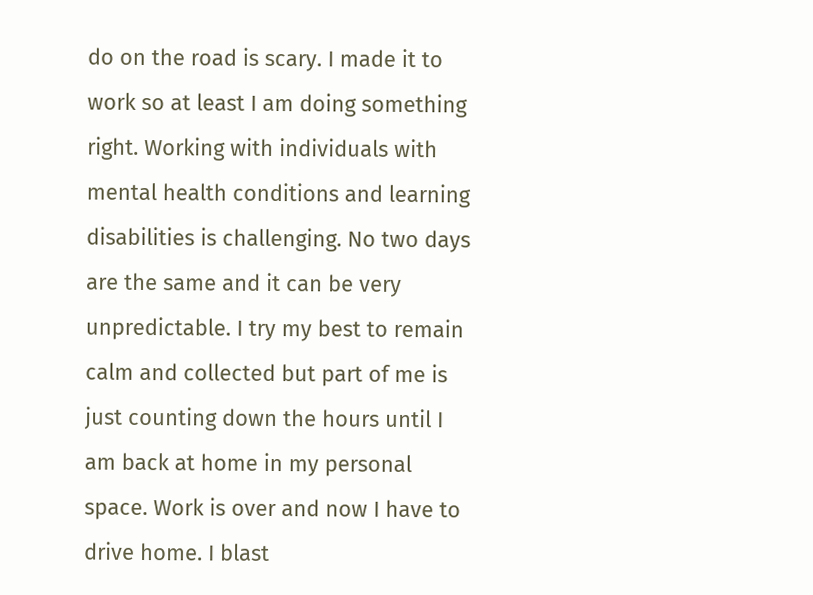do on the road is scary. I made it to work so at least I am doing something right. Working with individuals with mental health conditions and learning disabilities is challenging. No two days are the same and it can be very unpredictable. I try my best to remain calm and collected but part of me is just counting down the hours until I am back at home in my personal space. Work is over and now I have to drive home. I blast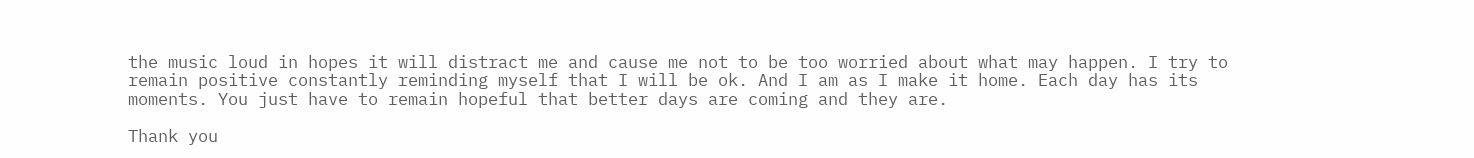the music loud in hopes it will distract me and cause me not to be too worried about what may happen. I try to remain positive constantly reminding myself that I will be ok. And I am as I make it home. Each day has its moments. You just have to remain hopeful that better days are coming and they are.

Thank you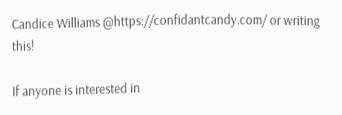Candice Williams @https://confidantcandy.com/ or writing this!

If anyone is interested in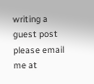writing a guest post please email me at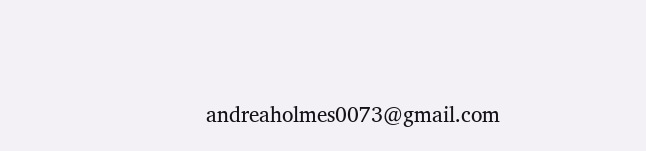andreaholmes0073@gmail.com